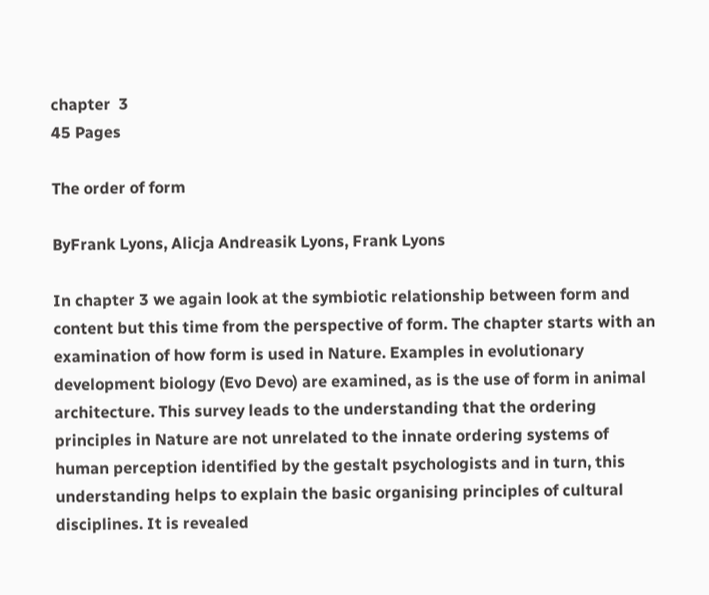chapter  3
45 Pages

The order of form

ByFrank Lyons, Alicja Andreasik Lyons, Frank Lyons

In chapter 3 we again look at the symbiotic relationship between form and content but this time from the perspective of form. The chapter starts with an examination of how form is used in Nature. Examples in evolutionary development biology (Evo Devo) are examined, as is the use of form in animal architecture. This survey leads to the understanding that the ordering principles in Nature are not unrelated to the innate ordering systems of human perception identified by the gestalt psychologists and in turn, this understanding helps to explain the basic organising principles of cultural disciplines. It is revealed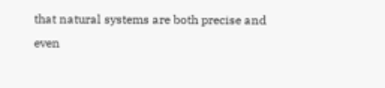that natural systems are both precise and even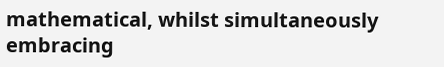mathematical, whilst simultaneously embracing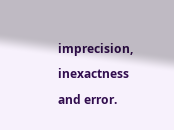imprecision, inexactness and error.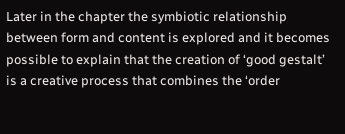Later in the chapter the symbiotic relationship between form and content is explored and it becomes possible to explain that the creation of ‘good gestalt’ is a creative process that combines the ‘order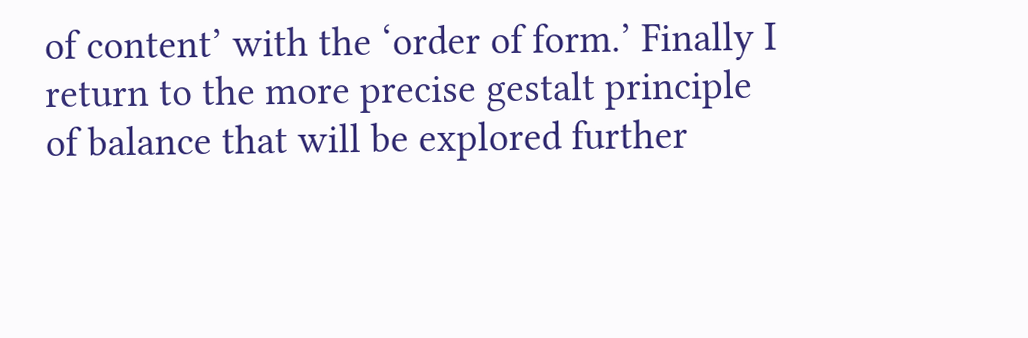of content’ with the ‘order of form.’ Finally I return to the more precise gestalt principle of balance that will be explored further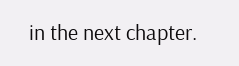in the next chapter.